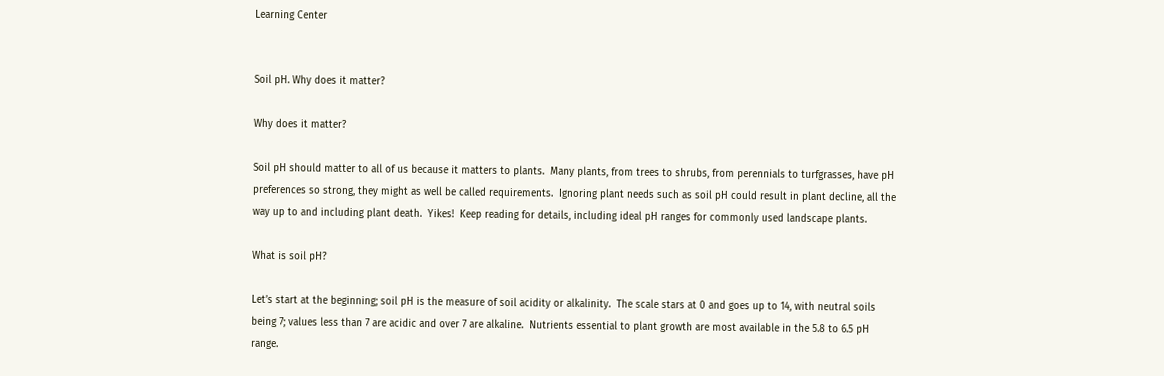Learning Center


Soil pH. Why does it matter?

Why does it matter?

Soil pH should matter to all of us because it matters to plants.  Many plants, from trees to shrubs, from perennials to turfgrasses, have pH preferences so strong, they might as well be called requirements.  Ignoring plant needs such as soil pH could result in plant decline, all the way up to and including plant death.  Yikes!  Keep reading for details, including ideal pH ranges for commonly used landscape plants.

What is soil pH?

Let’s start at the beginning; soil pH is the measure of soil acidity or alkalinity.  The scale stars at 0 and goes up to 14, with neutral soils being 7; values less than 7 are acidic and over 7 are alkaline.  Nutrients essential to plant growth are most available in the 5.8 to 6.5 pH range.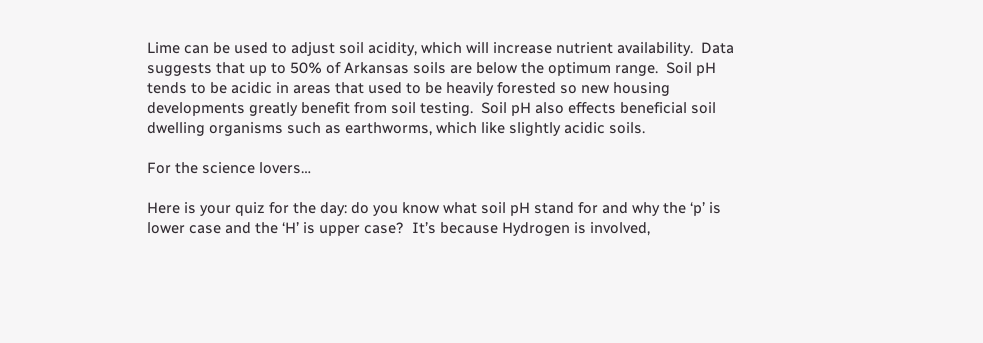Lime can be used to adjust soil acidity, which will increase nutrient availability.  Data suggests that up to 50% of Arkansas soils are below the optimum range.  Soil pH tends to be acidic in areas that used to be heavily forested so new housing developments greatly benefit from soil testing.  Soil pH also effects beneficial soil dwelling organisms such as earthworms, which like slightly acidic soils.

For the science lovers…

Here is your quiz for the day: do you know what soil pH stand for and why the ‘p’ is lower case and the ‘H’ is upper case?  It’s because Hydrogen is involved,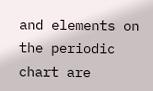and elements on the periodic chart are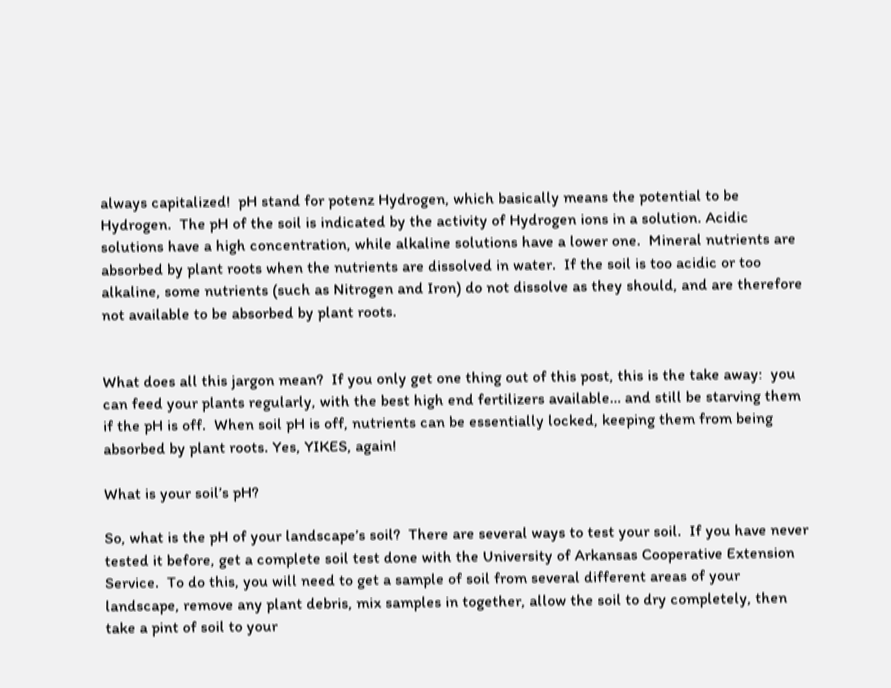always capitalized!  pH stand for potenz Hydrogen, which basically means the potential to be Hydrogen.  The pH of the soil is indicated by the activity of Hydrogen ions in a solution. Acidic solutions have a high concentration, while alkaline solutions have a lower one.  Mineral nutrients are absorbed by plant roots when the nutrients are dissolved in water.  If the soil is too acidic or too alkaline, some nutrients (such as Nitrogen and Iron) do not dissolve as they should, and are therefore not available to be absorbed by plant roots.


What does all this jargon mean?  If you only get one thing out of this post, this is the take away:  you can feed your plants regularly, with the best high end fertilizers available… and still be starving them if the pH is off.  When soil pH is off, nutrients can be essentially locked, keeping them from being absorbed by plant roots. Yes, YIKES, again!

What is your soil’s pH?

So, what is the pH of your landscape’s soil?  There are several ways to test your soil.  If you have never tested it before, get a complete soil test done with the University of Arkansas Cooperative Extension Service.  To do this, you will need to get a sample of soil from several different areas of your landscape, remove any plant debris, mix samples in together, allow the soil to dry completely, then take a pint of soil to your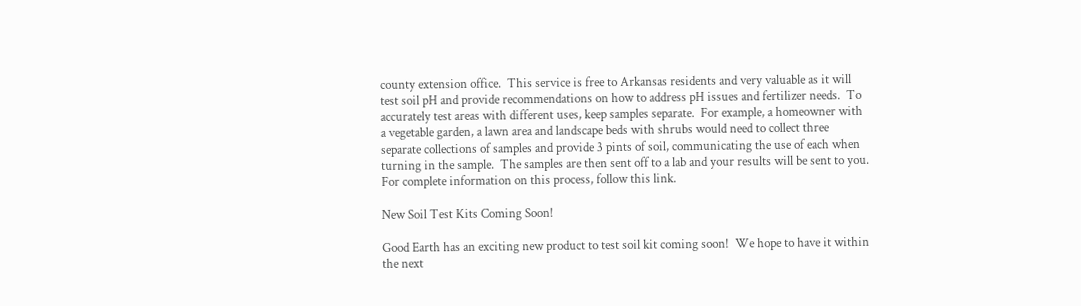county extension office.  This service is free to Arkansas residents and very valuable as it will test soil pH and provide recommendations on how to address pH issues and fertilizer needs.  To accurately test areas with different uses, keep samples separate.  For example, a homeowner with a vegetable garden, a lawn area and landscape beds with shrubs would need to collect three separate collections of samples and provide 3 pints of soil, communicating the use of each when turning in the sample.  The samples are then sent off to a lab and your results will be sent to you.  For complete information on this process, follow this link.

New Soil Test Kits Coming Soon!

Good Earth has an exciting new product to test soil kit coming soon!  We hope to have it within the next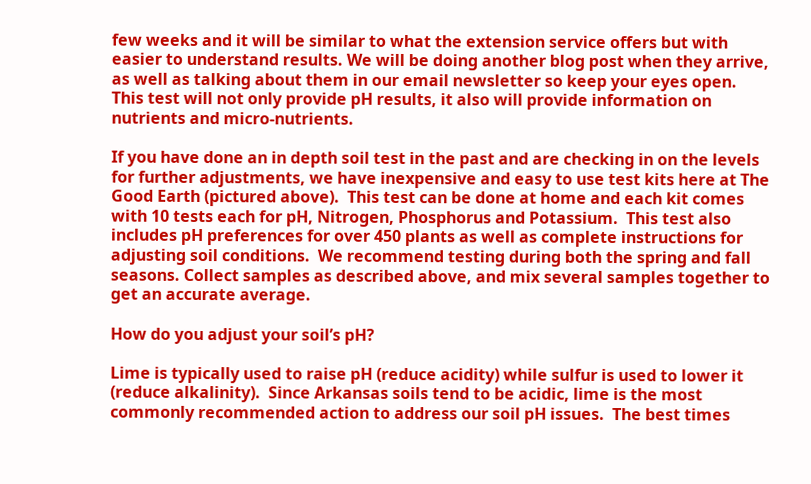few weeks and it will be similar to what the extension service offers but with easier to understand results. We will be doing another blog post when they arrive, as well as talking about them in our email newsletter so keep your eyes open.  This test will not only provide pH results, it also will provide information on nutrients and micro-nutrients.

If you have done an in depth soil test in the past and are checking in on the levels for further adjustments, we have inexpensive and easy to use test kits here at The Good Earth (pictured above).  This test can be done at home and each kit comes with 10 tests each for pH, Nitrogen, Phosphorus and Potassium.  This test also includes pH preferences for over 450 plants as well as complete instructions for adjusting soil conditions.  We recommend testing during both the spring and fall seasons. Collect samples as described above, and mix several samples together to get an accurate average.

How do you adjust your soil’s pH?

Lime is typically used to raise pH (reduce acidity) while sulfur is used to lower it (reduce alkalinity).  Since Arkansas soils tend to be acidic, lime is the most commonly recommended action to address our soil pH issues.  The best times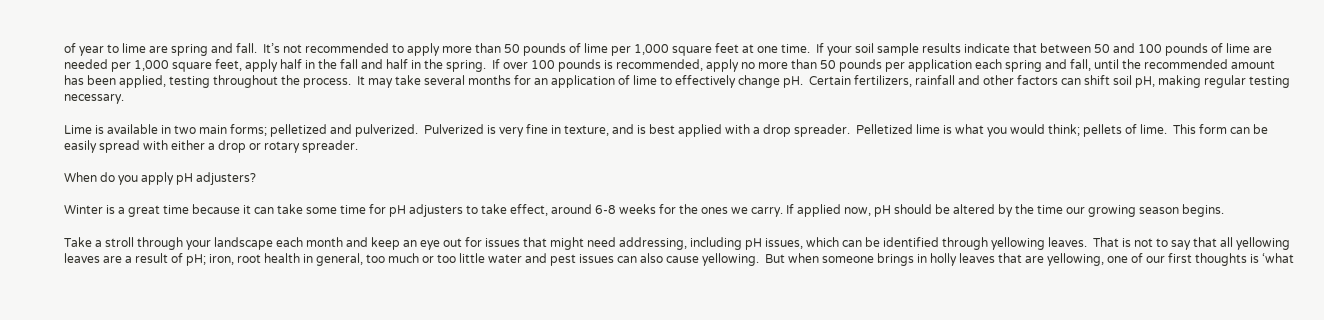of year to lime are spring and fall.  It’s not recommended to apply more than 50 pounds of lime per 1,000 square feet at one time.  If your soil sample results indicate that between 50 and 100 pounds of lime are needed per 1,000 square feet, apply half in the fall and half in the spring.  If over 100 pounds is recommended, apply no more than 50 pounds per application each spring and fall, until the recommended amount has been applied, testing throughout the process.  It may take several months for an application of lime to effectively change pH.  Certain fertilizers, rainfall and other factors can shift soil pH, making regular testing necessary.

Lime is available in two main forms; pelletized and pulverized.  Pulverized is very fine in texture, and is best applied with a drop spreader.  Pelletized lime is what you would think; pellets of lime.  This form can be easily spread with either a drop or rotary spreader.

When do you apply pH adjusters?

Winter is a great time because it can take some time for pH adjusters to take effect, around 6-8 weeks for the ones we carry. If applied now, pH should be altered by the time our growing season begins.

Take a stroll through your landscape each month and keep an eye out for issues that might need addressing, including pH issues, which can be identified through yellowing leaves.  That is not to say that all yellowing leaves are a result of pH; iron, root health in general, too much or too little water and pest issues can also cause yellowing.  But when someone brings in holly leaves that are yellowing, one of our first thoughts is ‘what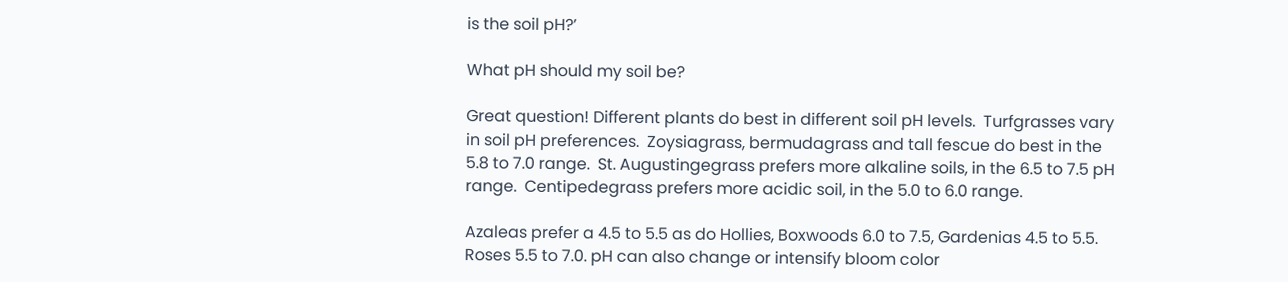is the soil pH?’

What pH should my soil be?

Great question! Different plants do best in different soil pH levels.  Turfgrasses vary in soil pH preferences.  Zoysiagrass, bermudagrass and tall fescue do best in the 5.8 to 7.0 range.  St. Augustingegrass prefers more alkaline soils, in the 6.5 to 7.5 pH range.  Centipedegrass prefers more acidic soil, in the 5.0 to 6.0 range.

Azaleas prefer a 4.5 to 5.5 as do Hollies, Boxwoods 6.0 to 7.5, Gardenias 4.5 to 5.5.  Roses 5.5 to 7.0. pH can also change or intensify bloom color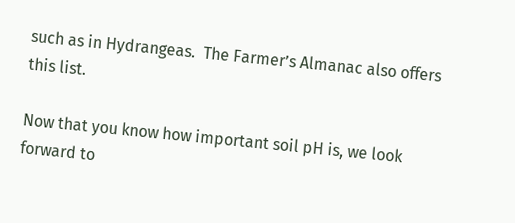such as in Hydrangeas.  The Farmer’s Almanac also offers this list.

Now that you know how important soil pH is, we look forward to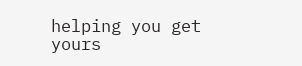helping you get yours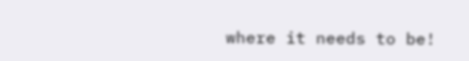where it needs to be!